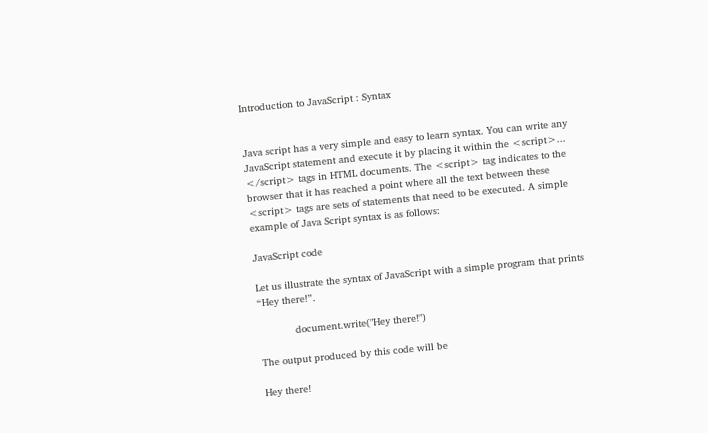Introduction to JavaScript : Syntax


Java script has a very simple and easy to learn syntax. You can write any JavaScript statement and execute it by placing it within the <script>... </script> tags in HTML documents. The <script> tag indicates to the browser that it has reached a point where all the text between these <script> tags are sets of statements that need to be executed. A simple example of Java Script syntax is as follows:

JavaScript code

Let us illustrate the syntax of JavaScript with a simple program that prints “Hey there!”.

            document.write("Hey there!")

The output produced by this code will be

Hey there!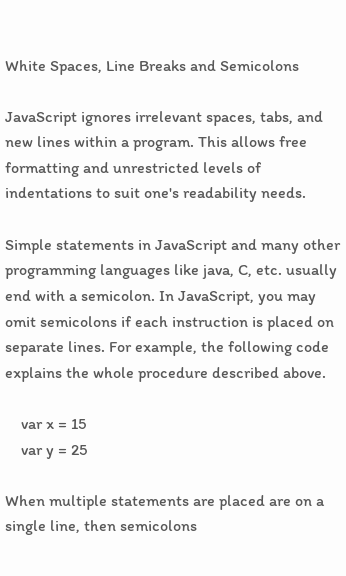White Spaces, Line Breaks and Semicolons

JavaScript ignores irrelevant spaces, tabs, and new lines within a program. This allows free formatting and unrestricted levels of indentations to suit one's readability needs.

Simple statements in JavaScript and many other programming languages like java, C, etc. usually end with a semicolon. In JavaScript, you may omit semicolons if each instruction is placed on separate lines. For example, the following code explains the whole procedure described above.

    var x = 15
    var y = 25

When multiple statements are placed are on a single line, then semicolons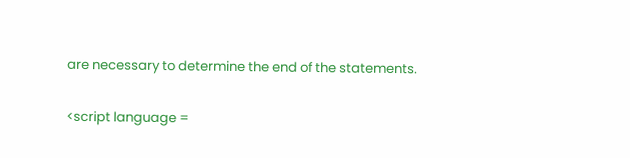are necessary to determine the end of the statements.

<script language =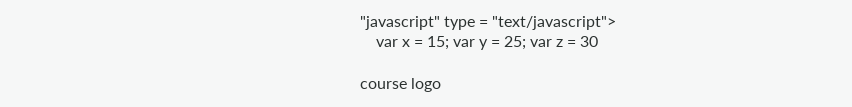"javascript" type = "text/javascript">
    var x = 15; var y = 25; var z = 30

course logo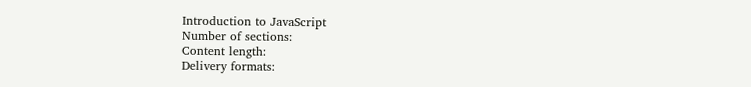Introduction to JavaScript
Number of sections:
Content length:
Delivery formats: